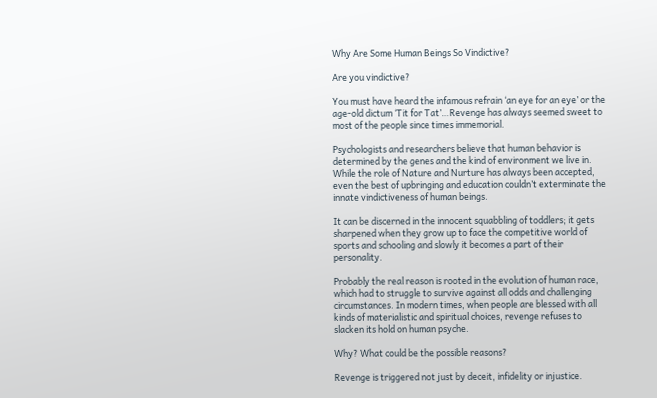Why Are Some Human Beings So Vindictive?

Are you vindictive?

You must have heard the infamous refrain ‘an eye for an eye’ or the age-old dictum ‘Tit for Tat’…Revenge has always seemed sweet to most of the people since times immemorial.

Psychologists and researchers believe that human behavior is determined by the genes and the kind of environment we live in. While the role of Nature and Nurture has always been accepted, even the best of upbringing and education couldn’t exterminate the innate vindictiveness of human beings.

It can be discerned in the innocent squabbling of toddlers; it gets sharpened when they grow up to face the competitive world of sports and schooling and slowly it becomes a part of their personality.

Probably the real reason is rooted in the evolution of human race, which had to struggle to survive against all odds and challenging circumstances. In modern times, when people are blessed with all kinds of materialistic and spiritual choices, revenge refuses to slacken its hold on human psyche.

Why? What could be the possible reasons?

Revenge is triggered not just by deceit, infidelity or injustice.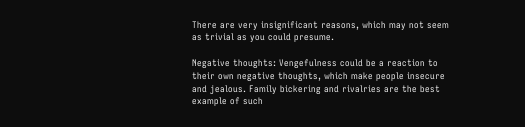There are very insignificant reasons, which may not seem as trivial as you could presume.

Negative thoughts: Vengefulness could be a reaction to their own negative thoughts, which make people insecure and jealous. Family bickering and rivalries are the best example of such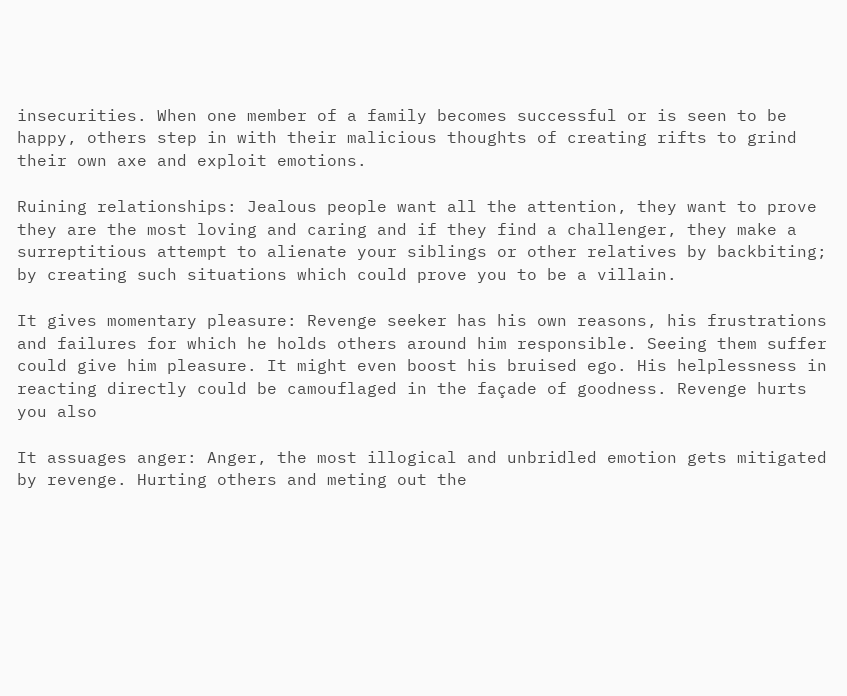insecurities. When one member of a family becomes successful or is seen to be happy, others step in with their malicious thoughts of creating rifts to grind their own axe and exploit emotions.

Ruining relationships: Jealous people want all the attention, they want to prove they are the most loving and caring and if they find a challenger, they make a surreptitious attempt to alienate your siblings or other relatives by backbiting; by creating such situations which could prove you to be a villain.

It gives momentary pleasure: Revenge seeker has his own reasons, his frustrations and failures for which he holds others around him responsible. Seeing them suffer could give him pleasure. It might even boost his bruised ego. His helplessness in reacting directly could be camouflaged in the façade of goodness. Revenge hurts you also

It assuages anger: Anger, the most illogical and unbridled emotion gets mitigated by revenge. Hurting others and meting out the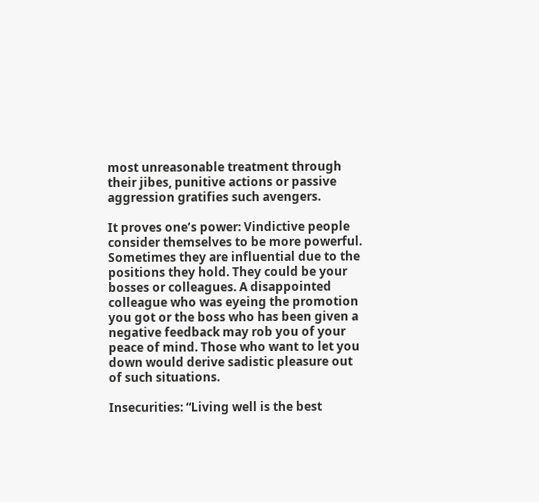most unreasonable treatment through their jibes, punitive actions or passive aggression gratifies such avengers.

It proves one’s power: Vindictive people consider themselves to be more powerful. Sometimes they are influential due to the positions they hold. They could be your bosses or colleagues. A disappointed colleague who was eyeing the promotion you got or the boss who has been given a negative feedback may rob you of your peace of mind. Those who want to let you down would derive sadistic pleasure out of such situations.

Insecurities: “Living well is the best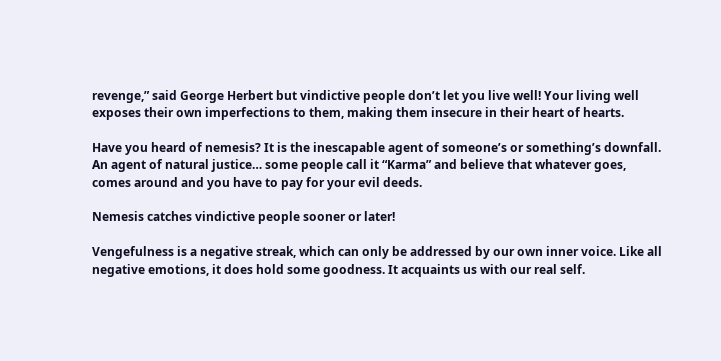revenge,” said George Herbert but vindictive people don’t let you live well! Your living well exposes their own imperfections to them, making them insecure in their heart of hearts.

Have you heard of nemesis? It is the inescapable agent of someone’s or something’s downfall. An agent of natural justice… some people call it “Karma” and believe that whatever goes, comes around and you have to pay for your evil deeds.

Nemesis catches vindictive people sooner or later!

Vengefulness is a negative streak, which can only be addressed by our own inner voice. Like all negative emotions, it does hold some goodness. It acquaints us with our real self.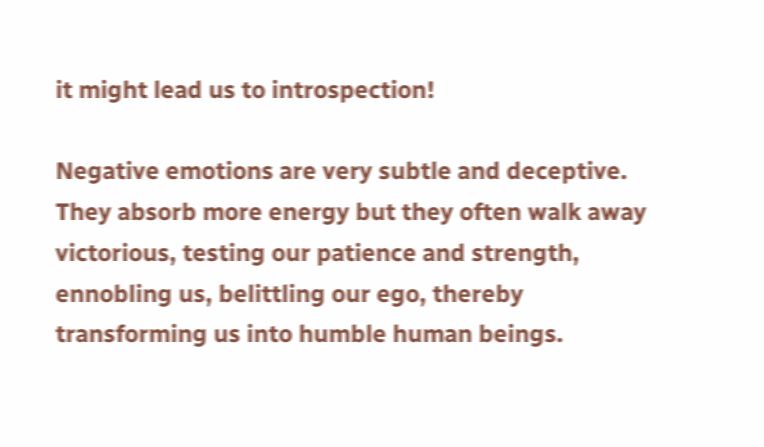it might lead us to introspection!

Negative emotions are very subtle and deceptive. They absorb more energy but they often walk away victorious, testing our patience and strength, ennobling us, belittling our ego, thereby transforming us into humble human beings.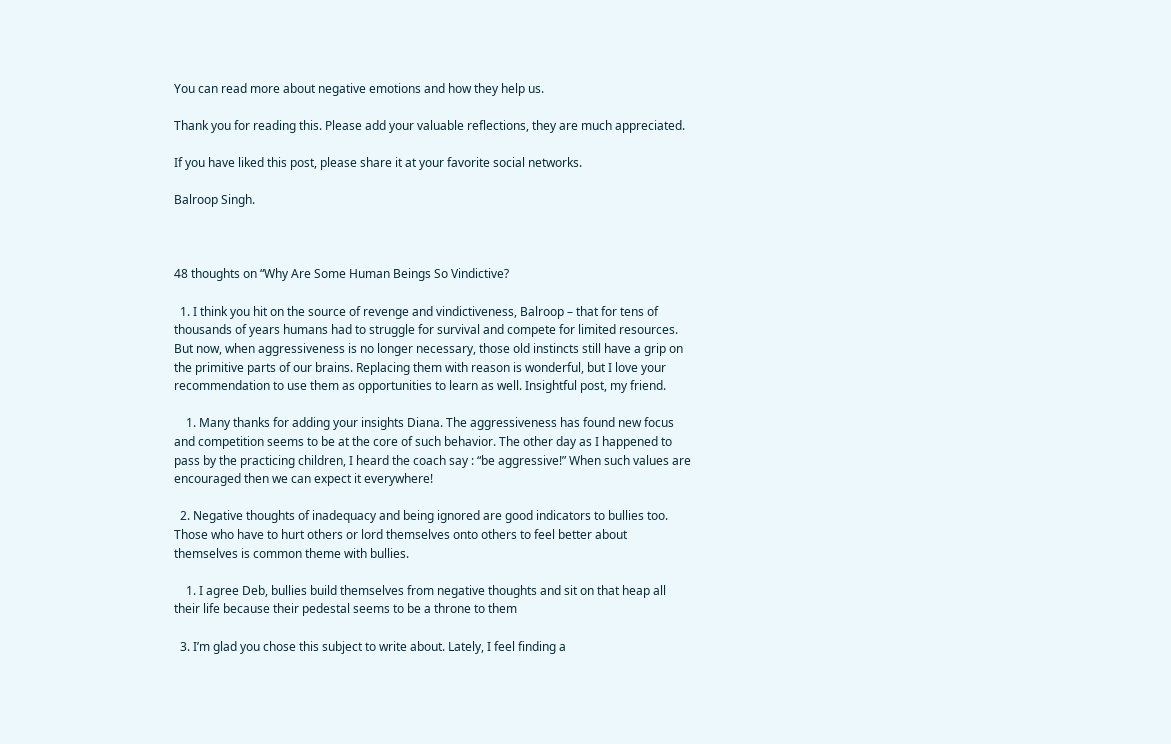You can read more about negative emotions and how they help us.

Thank you for reading this. Please add your valuable reflections, they are much appreciated.

If you have liked this post, please share it at your favorite social networks.

Balroop Singh.



48 thoughts on “Why Are Some Human Beings So Vindictive?

  1. I think you hit on the source of revenge and vindictiveness, Balroop – that for tens of thousands of years humans had to struggle for survival and compete for limited resources. But now, when aggressiveness is no longer necessary, those old instincts still have a grip on the primitive parts of our brains. Replacing them with reason is wonderful, but I love your recommendation to use them as opportunities to learn as well. Insightful post, my friend.

    1. Many thanks for adding your insights Diana. The aggressiveness has found new focus and competition seems to be at the core of such behavior. The other day as I happened to pass by the practicing children, I heard the coach say : “be aggressive!” When such values are encouraged then we can expect it everywhere!

  2. Negative thoughts of inadequacy and being ignored are good indicators to bullies too. Those who have to hurt others or lord themselves onto others to feel better about themselves is common theme with bullies.

    1. I agree Deb, bullies build themselves from negative thoughts and sit on that heap all their life because their pedestal seems to be a throne to them

  3. I’m glad you chose this subject to write about. Lately, I feel finding a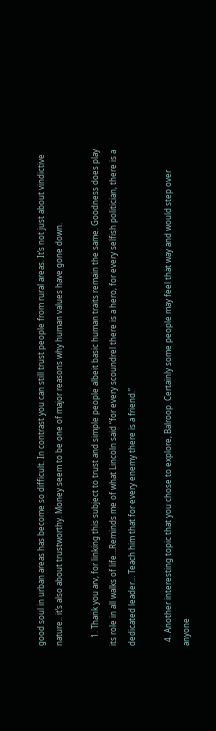good soul in urban areas has become so difficult. In contrast you can still trust people from rural areas. It’s not just about vindictive nature.. it’s also about trustworthy. Money seem to be one of major reasons why human values have gone down.

    1. Thank you arv, for linking this subject to trust and simple people albeit basic human traits remain the same. Goodness does play its role in all walks of life…Reminds me of what Lincoln said “for every scoundrel there is a hero, for every selfish politician, there is a dedicated leader… Teach him that for every enemy there is a friend.”

  4. Another interesting topic that you chose to explore, Balroop. Certainly some people may feel that way and would step over anyone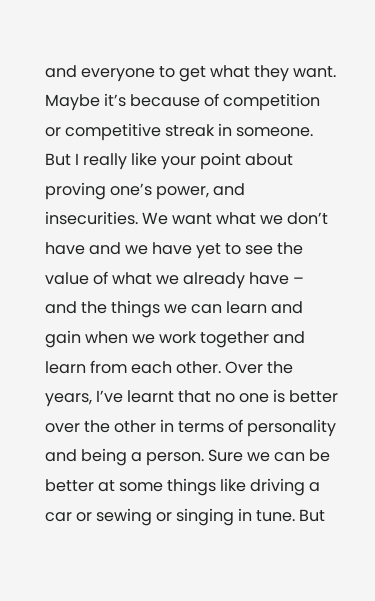and everyone to get what they want. Maybe it’s because of competition or competitive streak in someone. But I really like your point about proving one’s power, and insecurities. We want what we don’t have and we have yet to see the value of what we already have – and the things we can learn and gain when we work together and learn from each other. Over the years, I’ve learnt that no one is better over the other in terms of personality and being a person. Sure we can be better at some things like driving a car or sewing or singing in tune. But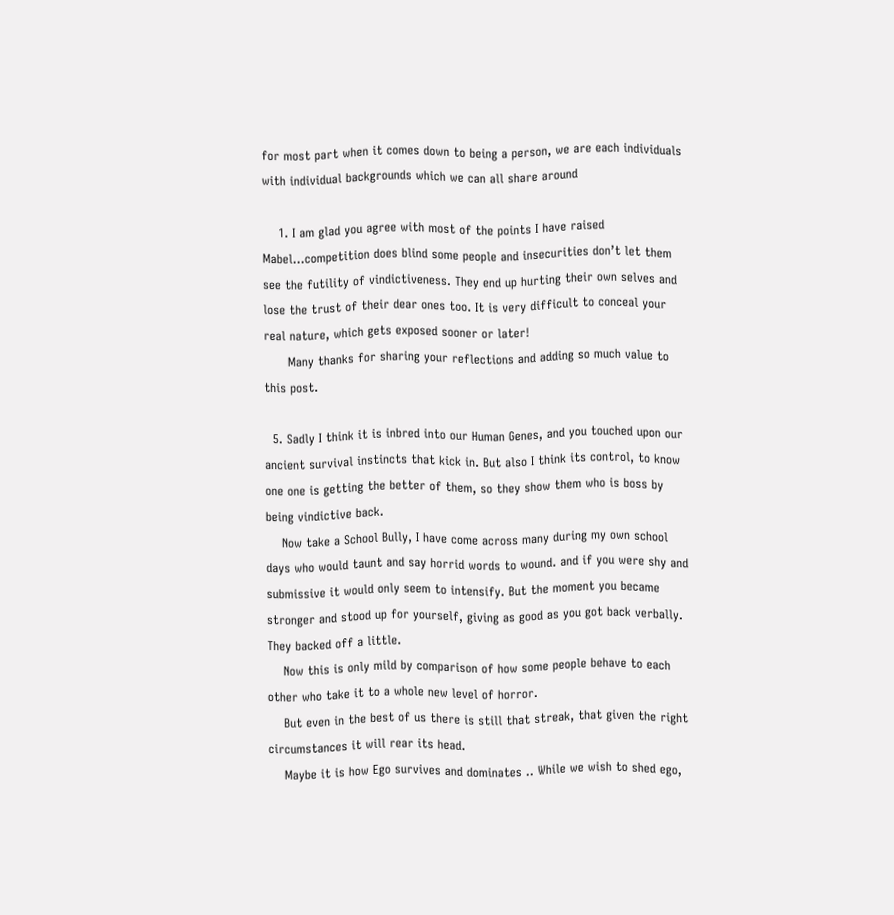for most part when it comes down to being a person, we are each individuals with individual backgrounds which we can all share around

    1. I am glad you agree with most of the points I have raised Mabel…competition does blind some people and insecurities don’t let them see the futility of vindictiveness. They end up hurting their own selves and lose the trust of their dear ones too. It is very difficult to conceal your real nature, which gets exposed sooner or later!
      Many thanks for sharing your reflections and adding so much value to this post.

  5. Sadly I think it is inbred into our Human Genes, and you touched upon our ancient survival instincts that kick in. But also I think its control, to know one one is getting the better of them, so they show them who is boss by being vindictive back.
    Now take a School Bully, I have come across many during my own school days who would taunt and say horrid words to wound. and if you were shy and submissive it would only seem to intensify. But the moment you became stronger and stood up for yourself, giving as good as you got back verbally. They backed off a little.
    Now this is only mild by comparison of how some people behave to each other who take it to a whole new level of horror.
    But even in the best of us there is still that streak, that given the right circumstances it will rear its head.
    Maybe it is how Ego survives and dominates .. While we wish to shed ego,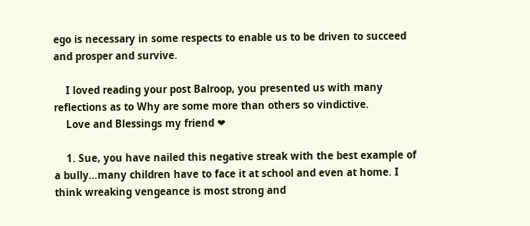ego is necessary in some respects to enable us to be driven to succeed and prosper and survive.

    I loved reading your post Balroop, you presented us with many reflections as to Why are some more than others so vindictive.
    Love and Blessings my friend ❤

    1. Sue, you have nailed this negative streak with the best example of a bully…many children have to face it at school and even at home. I think wreaking vengeance is most strong and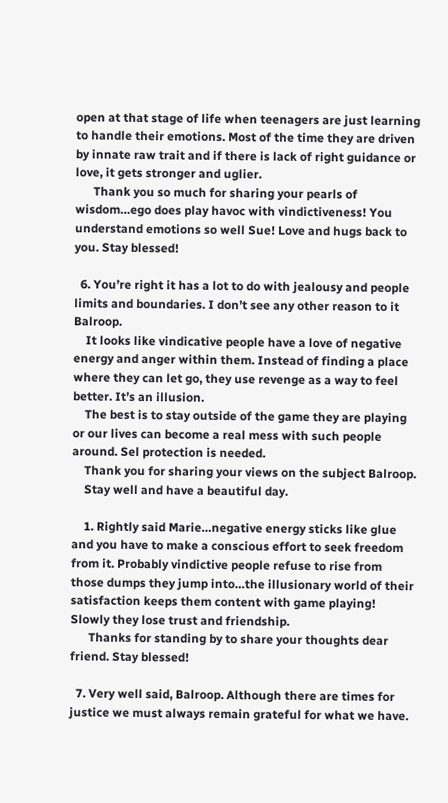open at that stage of life when teenagers are just learning to handle their emotions. Most of the time they are driven by innate raw trait and if there is lack of right guidance or love, it gets stronger and uglier.
      Thank you so much for sharing your pearls of wisdom…ego does play havoc with vindictiveness! You understand emotions so well Sue! Love and hugs back to you. Stay blessed!

  6. You’re right it has a lot to do with jealousy and people limits and boundaries. I don’t see any other reason to it Balroop.
    It looks like vindicative people have a love of negative energy and anger within them. Instead of finding a place where they can let go, they use revenge as a way to feel better. It’s an illusion.
    The best is to stay outside of the game they are playing or our lives can become a real mess with such people around. Sel protection is needed.
    Thank you for sharing your views on the subject Balroop.
    Stay well and have a beautiful day.

    1. Rightly said Marie…negative energy sticks like glue and you have to make a conscious effort to seek freedom from it. Probably vindictive people refuse to rise from those dumps they jump into…the illusionary world of their satisfaction keeps them content with game playing! Slowly they lose trust and friendship.
      Thanks for standing by to share your thoughts dear friend. Stay blessed!

  7. Very well said, Balroop. Although there are times for justice we must always remain grateful for what we have.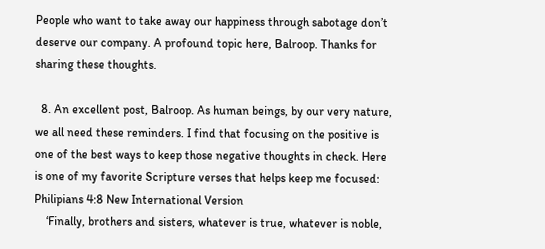People who want to take away our happiness through sabotage don’t deserve our company. A profound topic here, Balroop. Thanks for sharing these thoughts.

  8. An excellent post, Balroop. As human beings, by our very nature, we all need these reminders. I find that focusing on the positive is one of the best ways to keep those negative thoughts in check. Here is one of my favorite Scripture verses that helps keep me focused: Philipians 4:8 New International Version
    ‘Finally, brothers and sisters, whatever is true, whatever is noble,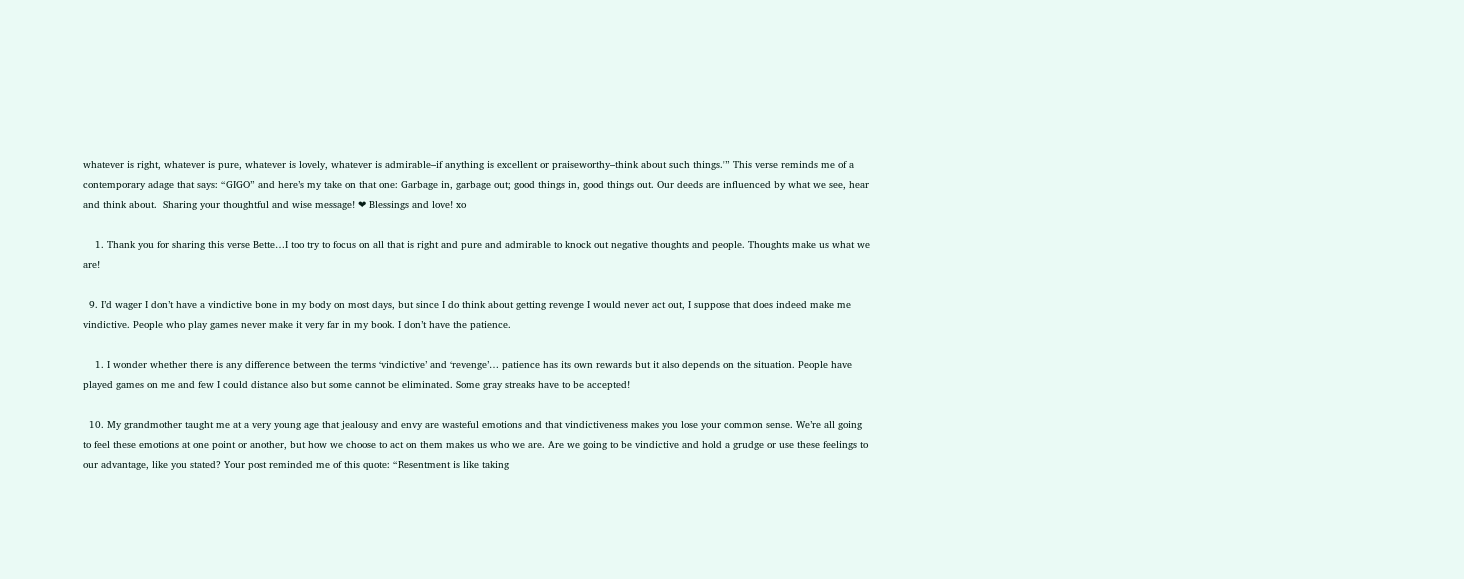whatever is right, whatever is pure, whatever is lovely, whatever is admirable–if anything is excellent or praiseworthy–think about such things.'” This verse reminds me of a contemporary adage that says: “GIGO” and here’s my take on that one: Garbage in, garbage out; good things in, good things out. Our deeds are influenced by what we see, hear and think about.  Sharing your thoughtful and wise message! ❤ Blessings and love! xo

    1. Thank you for sharing this verse Bette…I too try to focus on all that is right and pure and admirable to knock out negative thoughts and people. Thoughts make us what we are!

  9. I’d wager I don’t have a vindictive bone in my body on most days, but since I do think about getting revenge I would never act out, I suppose that does indeed make me vindictive. People who play games never make it very far in my book. I don’t have the patience.

    1. I wonder whether there is any difference between the terms ‘vindictive’ and ‘revenge’… patience has its own rewards but it also depends on the situation. People have played games on me and few I could distance also but some cannot be eliminated. Some gray streaks have to be accepted!

  10. My grandmother taught me at a very young age that jealousy and envy are wasteful emotions and that vindictiveness makes you lose your common sense. We’re all going to feel these emotions at one point or another, but how we choose to act on them makes us who we are. Are we going to be vindictive and hold a grudge or use these feelings to our advantage, like you stated? Your post reminded me of this quote: “Resentment is like taking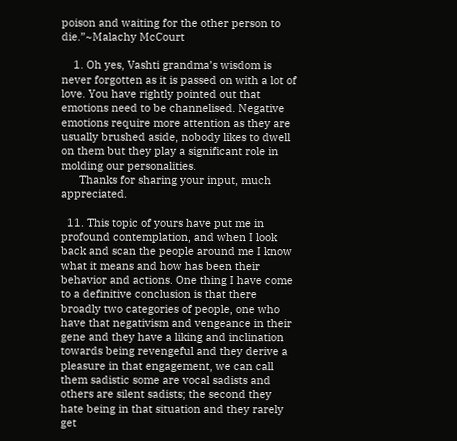poison and waiting for the other person to die.”~Malachy McCourt

    1. Oh yes, Vashti grandma’s wisdom is never forgotten as it is passed on with a lot of love. You have rightly pointed out that emotions need to be channelised. Negative emotions require more attention as they are usually brushed aside, nobody likes to dwell on them but they play a significant role in molding our personalities.
      Thanks for sharing your input, much appreciated.

  11. This topic of yours have put me in profound contemplation, and when I look back and scan the people around me I know what it means and how has been their behavior and actions. One thing I have come to a definitive conclusion is that there broadly two categories of people, one who have that negativism and vengeance in their gene and they have a liking and inclination towards being revengeful and they derive a pleasure in that engagement, we can call them sadistic some are vocal sadists and others are silent sadists; the second they hate being in that situation and they rarely get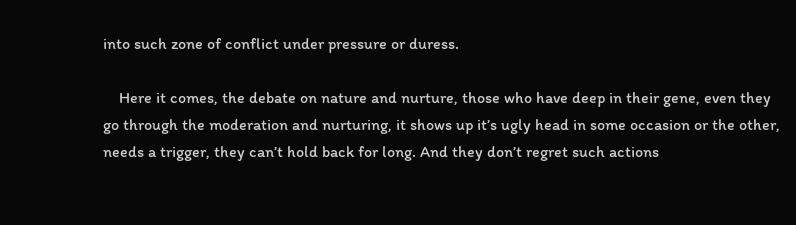into such zone of conflict under pressure or duress.

    Here it comes, the debate on nature and nurture, those who have deep in their gene, even they go through the moderation and nurturing, it shows up it’s ugly head in some occasion or the other, needs a trigger, they can’t hold back for long. And they don’t regret such actions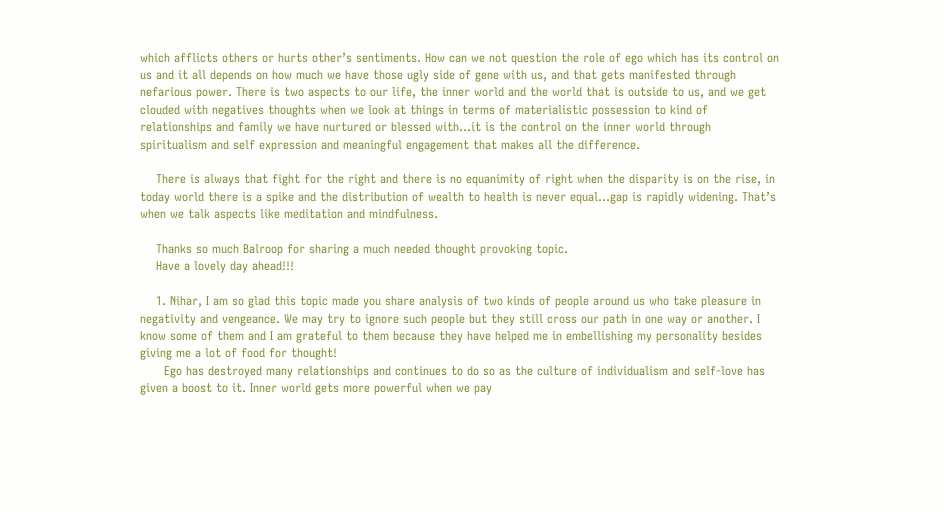which afflicts others or hurts other’s sentiments. How can we not question the role of ego which has its control on us and it all depends on how much we have those ugly side of gene with us, and that gets manifested through nefarious power. There is two aspects to our life, the inner world and the world that is outside to us, and we get clouded with negatives thoughts when we look at things in terms of materialistic possession to kind of relationships and family we have nurtured or blessed with…it is the control on the inner world through spiritualism and self expression and meaningful engagement that makes all the difference.

    There is always that fight for the right and there is no equanimity of right when the disparity is on the rise, in today world there is a spike and the distribution of wealth to health is never equal…gap is rapidly widening. That’s when we talk aspects like meditation and mindfulness.

    Thanks so much Balroop for sharing a much needed thought provoking topic.
    Have a lovely day ahead!!!

    1. Nihar, I am so glad this topic made you share analysis of two kinds of people around us who take pleasure in negativity and vengeance. We may try to ignore such people but they still cross our path in one way or another. I know some of them and I am grateful to them because they have helped me in embellishing my personality besides giving me a lot of food for thought!
      Ego has destroyed many relationships and continues to do so as the culture of individualism and self-love has given a boost to it. Inner world gets more powerful when we pay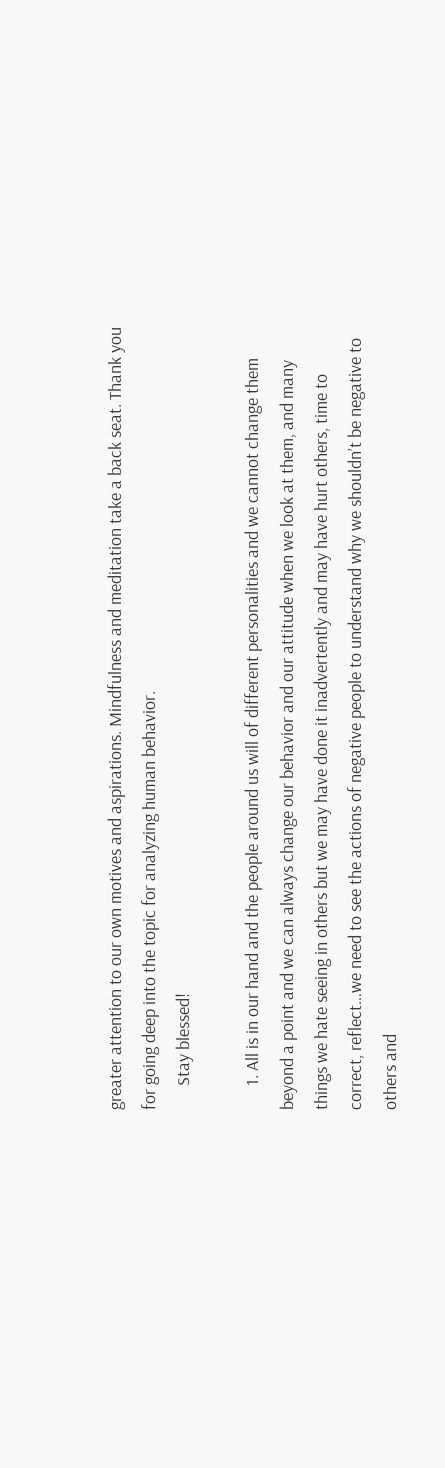greater attention to our own motives and aspirations. Mindfulness and meditation take a back seat. Thank you for going deep into the topic for analyzing human behavior.
      Stay blessed!

      1. All is in our hand and the people around us will of different personalities and we cannot change them beyond a point and we can always change our behavior and our attitude when we look at them, and many things we hate seeing in others but we may have done it inadvertently and may have hurt others, time to correct, reflect…we need to see the actions of negative people to understand why we shouldn’t be negative to others and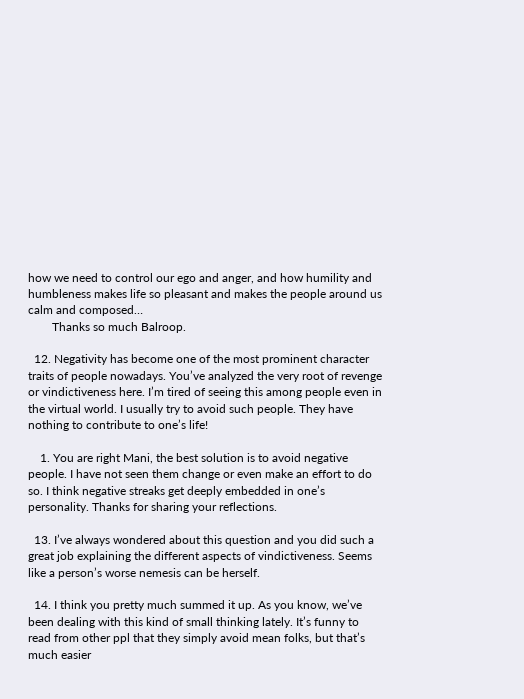how we need to control our ego and anger, and how humility and humbleness makes life so pleasant and makes the people around us calm and composed…
        Thanks so much Balroop.

  12. Negativity has become one of the most prominent character traits of people nowadays. You’ve analyzed the very root of revenge or vindictiveness here. I’m tired of seeing this among people even in the virtual world. I usually try to avoid such people. They have nothing to contribute to one’s life!

    1. You are right Mani, the best solution is to avoid negative people. I have not seen them change or even make an effort to do so. I think negative streaks get deeply embedded in one’s personality. Thanks for sharing your reflections.

  13. I’ve always wondered about this question and you did such a great job explaining the different aspects of vindictiveness. Seems like a person’s worse nemesis can be herself.

  14. I think you pretty much summed it up. As you know, we’ve been dealing with this kind of small thinking lately. It’s funny to read from other ppl that they simply avoid mean folks, but that’s much easier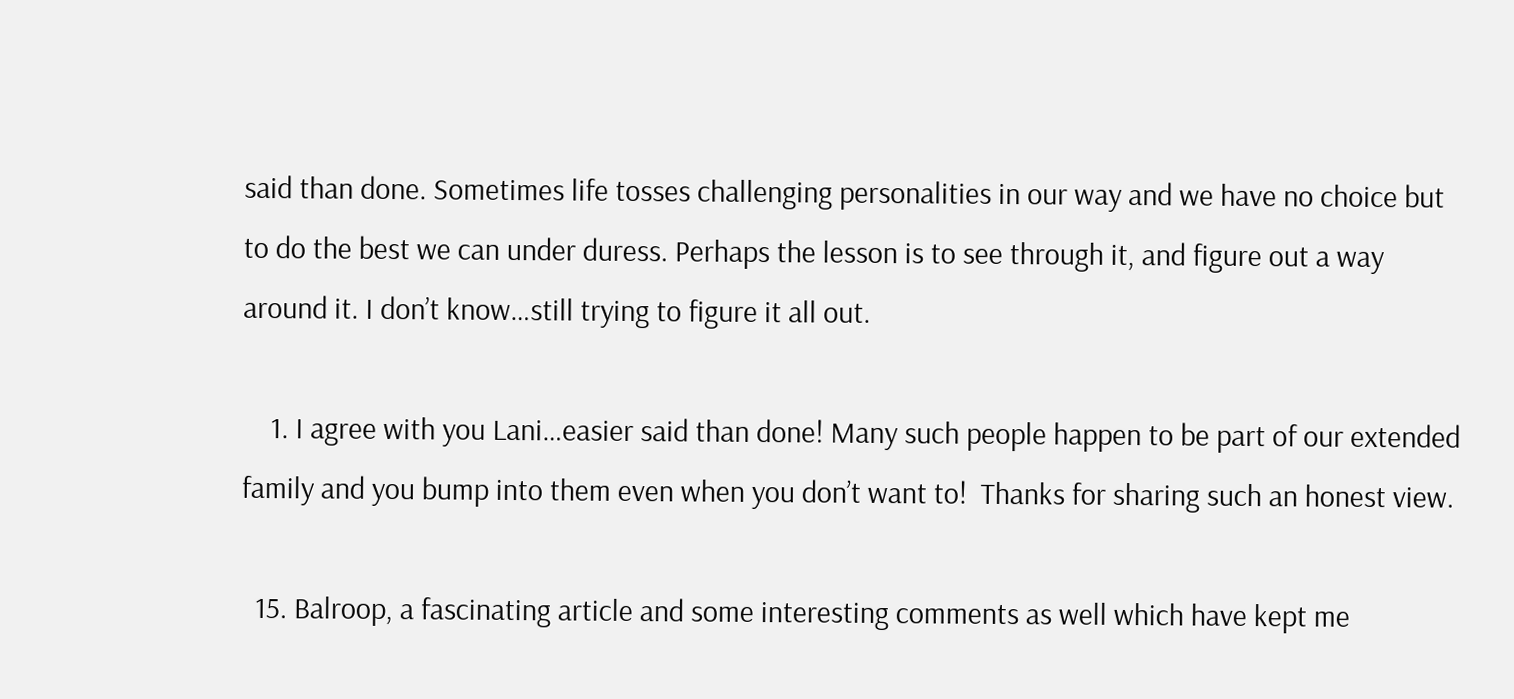said than done. Sometimes life tosses challenging personalities in our way and we have no choice but to do the best we can under duress. Perhaps the lesson is to see through it, and figure out a way around it. I don’t know…still trying to figure it all out.

    1. I agree with you Lani…easier said than done! Many such people happen to be part of our extended family and you bump into them even when you don’t want to!  Thanks for sharing such an honest view.

  15. Balroop, a fascinating article and some interesting comments as well which have kept me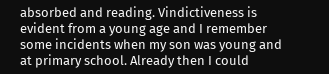absorbed and reading. Vindictiveness is evident from a young age and I remember some incidents when my son was young and at primary school. Already then I could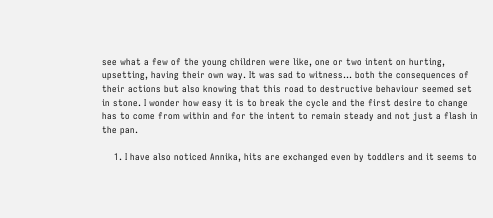see what a few of the young children were like, one or two intent on hurting, upsetting, having their own way. It was sad to witness… both the consequences of their actions but also knowing that this road to destructive behaviour seemed set in stone. I wonder how easy it is to break the cycle and the first desire to change has to come from within and for the intent to remain steady and not just a flash in the pan.

    1. I have also noticed Annika, hits are exchanged even by toddlers and it seems to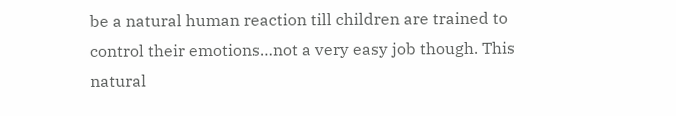be a natural human reaction till children are trained to control their emotions…not a very easy job though. This natural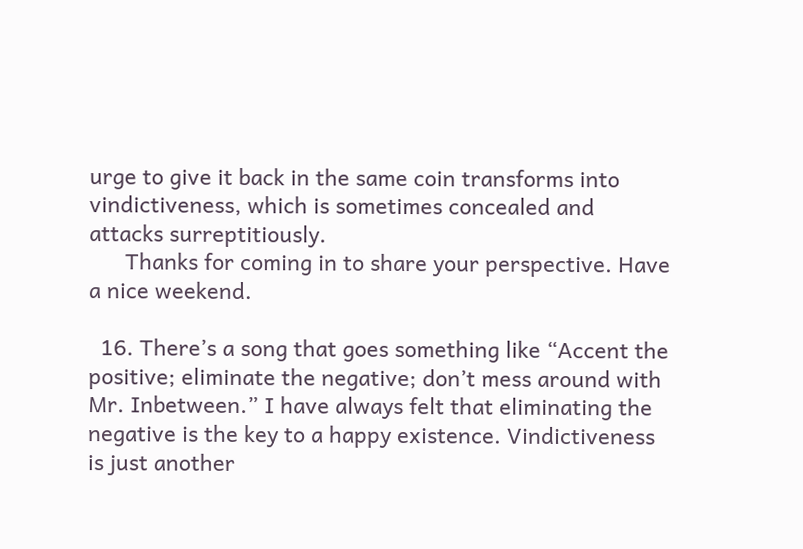urge to give it back in the same coin transforms into vindictiveness, which is sometimes concealed and attacks surreptitiously.
      Thanks for coming in to share your perspective. Have a nice weekend.

  16. There’s a song that goes something like “Accent the positive; eliminate the negative; don’t mess around with Mr. Inbetween.” I have always felt that eliminating the negative is the key to a happy existence. Vindictiveness is just another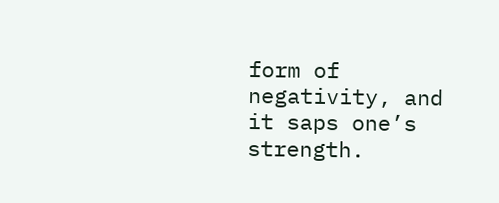form of negativity, and it saps one’s strength.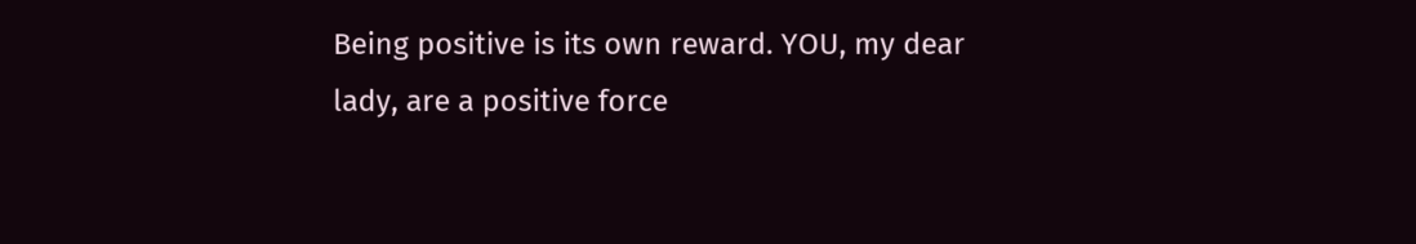Being positive is its own reward. YOU, my dear lady, are a positive force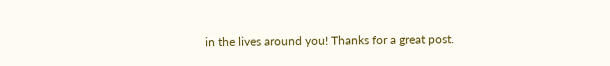in the lives around you! Thanks for a great post.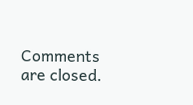Comments are closed.